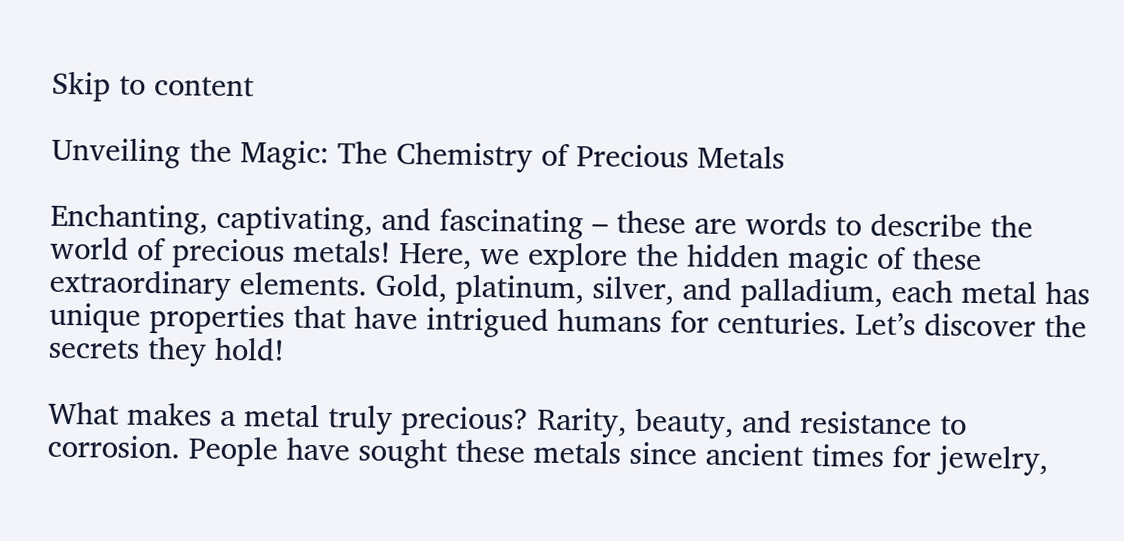Skip to content

Unveiling the Magic: The Chemistry of Precious Metals

Enchanting, captivating, and fascinating – these are words to describe the world of precious metals! Here, we explore the hidden magic of these extraordinary elements. Gold, platinum, silver, and palladium, each metal has unique properties that have intrigued humans for centuries. Let’s discover the secrets they hold!

What makes a metal truly precious? Rarity, beauty, and resistance to corrosion. People have sought these metals since ancient times for jewelry,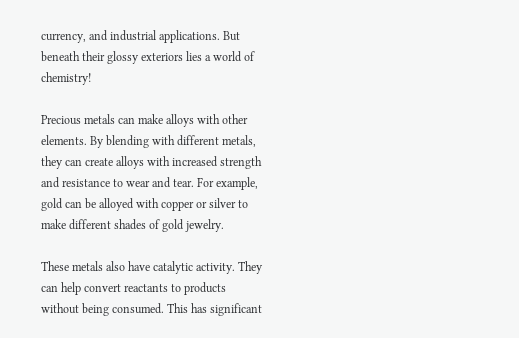currency, and industrial applications. But beneath their glossy exteriors lies a world of chemistry!

Precious metals can make alloys with other elements. By blending with different metals, they can create alloys with increased strength and resistance to wear and tear. For example, gold can be alloyed with copper or silver to make different shades of gold jewelry.

These metals also have catalytic activity. They can help convert reactants to products without being consumed. This has significant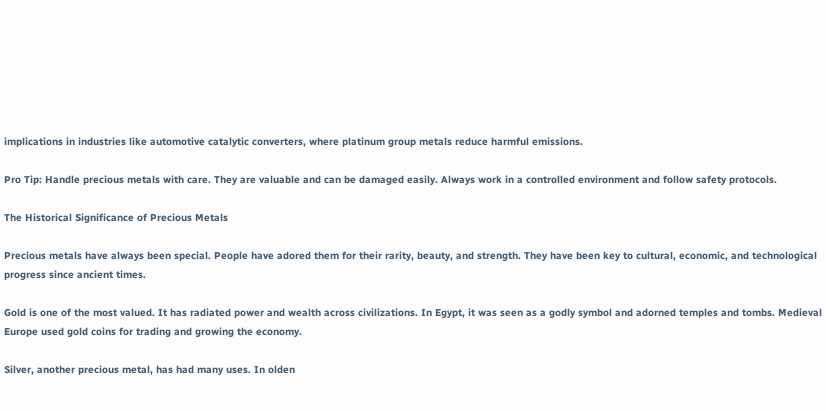implications in industries like automotive catalytic converters, where platinum group metals reduce harmful emissions.

Pro Tip: Handle precious metals with care. They are valuable and can be damaged easily. Always work in a controlled environment and follow safety protocols.

The Historical Significance of Precious Metals

Precious metals have always been special. People have adored them for their rarity, beauty, and strength. They have been key to cultural, economic, and technological progress since ancient times.

Gold is one of the most valued. It has radiated power and wealth across civilizations. In Egypt, it was seen as a godly symbol and adorned temples and tombs. Medieval Europe used gold coins for trading and growing the economy.

Silver, another precious metal, has had many uses. In olden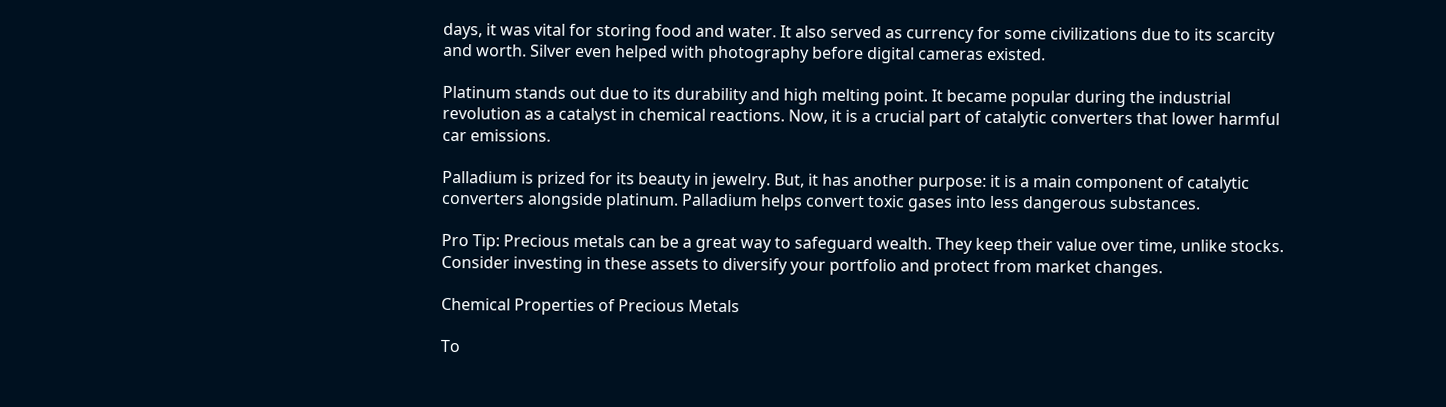days, it was vital for storing food and water. It also served as currency for some civilizations due to its scarcity and worth. Silver even helped with photography before digital cameras existed.

Platinum stands out due to its durability and high melting point. It became popular during the industrial revolution as a catalyst in chemical reactions. Now, it is a crucial part of catalytic converters that lower harmful car emissions.

Palladium is prized for its beauty in jewelry. But, it has another purpose: it is a main component of catalytic converters alongside platinum. Palladium helps convert toxic gases into less dangerous substances.

Pro Tip: Precious metals can be a great way to safeguard wealth. They keep their value over time, unlike stocks. Consider investing in these assets to diversify your portfolio and protect from market changes.

Chemical Properties of Precious Metals

To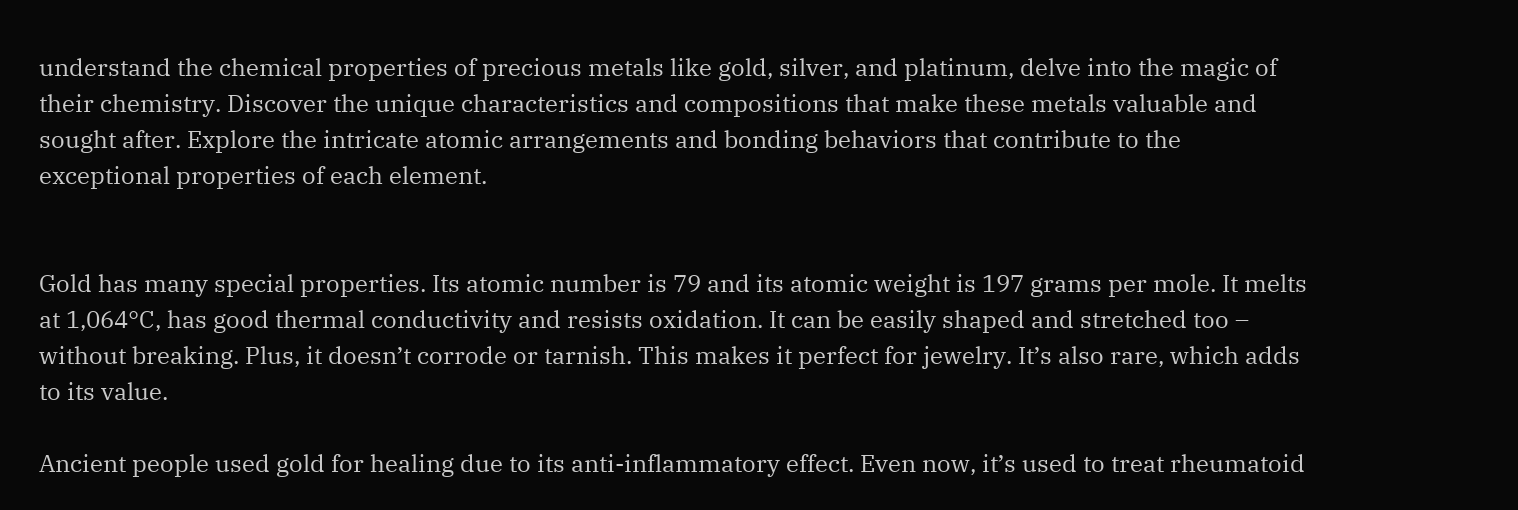understand the chemical properties of precious metals like gold, silver, and platinum, delve into the magic of their chemistry. Discover the unique characteristics and compositions that make these metals valuable and sought after. Explore the intricate atomic arrangements and bonding behaviors that contribute to the exceptional properties of each element.


Gold has many special properties. Its atomic number is 79 and its atomic weight is 197 grams per mole. It melts at 1,064°C, has good thermal conductivity and resists oxidation. It can be easily shaped and stretched too – without breaking. Plus, it doesn’t corrode or tarnish. This makes it perfect for jewelry. It’s also rare, which adds to its value.

Ancient people used gold for healing due to its anti-inflammatory effect. Even now, it’s used to treat rheumatoid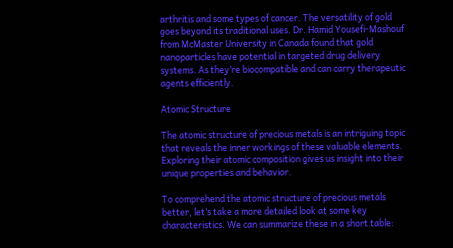arthritis and some types of cancer. The versatility of gold goes beyond its traditional uses. Dr. Hamid Yousefi-Mashouf from McMaster University in Canada found that gold nanoparticles have potential in targeted drug delivery systems. As they’re biocompatible and can carry therapeutic agents efficiently.

Atomic Structure

The atomic structure of precious metals is an intriguing topic that reveals the inner workings of these valuable elements. Exploring their atomic composition gives us insight into their unique properties and behavior.

To comprehend the atomic structure of precious metals better, let’s take a more detailed look at some key characteristics. We can summarize these in a short table: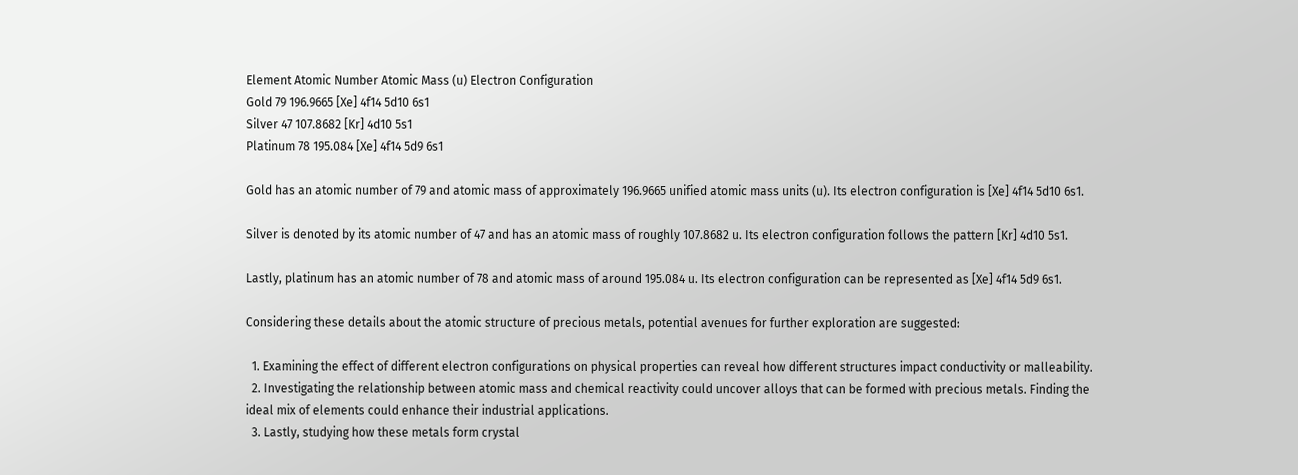Element Atomic Number Atomic Mass (u) Electron Configuration
Gold 79 196.9665 [Xe] 4f14 5d10 6s1
Silver 47 107.8682 [Kr] 4d10 5s1
Platinum 78 195.084 [Xe] 4f14 5d9 6s1

Gold has an atomic number of 79 and atomic mass of approximately 196.9665 unified atomic mass units (u). Its electron configuration is [Xe] 4f14 5d10 6s1.

Silver is denoted by its atomic number of 47 and has an atomic mass of roughly 107.8682 u. Its electron configuration follows the pattern [Kr] 4d10 5s1.

Lastly, platinum has an atomic number of 78 and atomic mass of around 195.084 u. Its electron configuration can be represented as [Xe] 4f14 5d9 6s1.

Considering these details about the atomic structure of precious metals, potential avenues for further exploration are suggested:

  1. Examining the effect of different electron configurations on physical properties can reveal how different structures impact conductivity or malleability.
  2. Investigating the relationship between atomic mass and chemical reactivity could uncover alloys that can be formed with precious metals. Finding the ideal mix of elements could enhance their industrial applications.
  3. Lastly, studying how these metals form crystal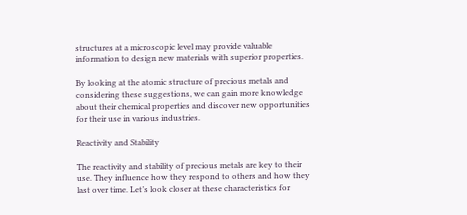structures at a microscopic level may provide valuable information to design new materials with superior properties.

By looking at the atomic structure of precious metals and considering these suggestions, we can gain more knowledge about their chemical properties and discover new opportunities for their use in various industries.

Reactivity and Stability

The reactivity and stability of precious metals are key to their use. They influence how they respond to others and how they last over time. Let’s look closer at these characteristics for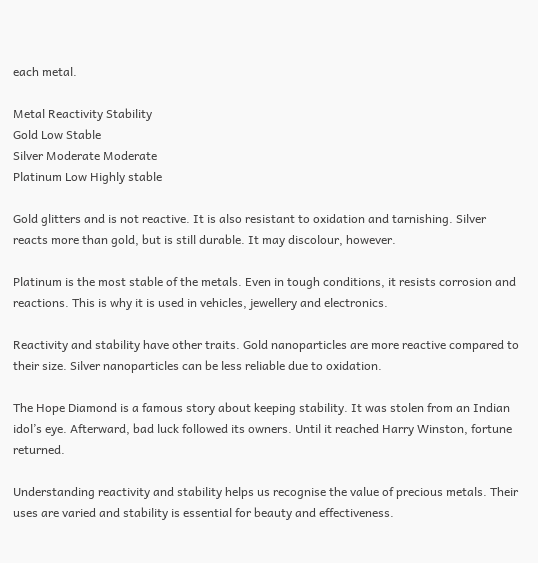each metal.

Metal Reactivity Stability
Gold Low Stable
Silver Moderate Moderate
Platinum Low Highly stable

Gold glitters and is not reactive. It is also resistant to oxidation and tarnishing. Silver reacts more than gold, but is still durable. It may discolour, however.

Platinum is the most stable of the metals. Even in tough conditions, it resists corrosion and reactions. This is why it is used in vehicles, jewellery and electronics.

Reactivity and stability have other traits. Gold nanoparticles are more reactive compared to their size. Silver nanoparticles can be less reliable due to oxidation.

The Hope Diamond is a famous story about keeping stability. It was stolen from an Indian idol’s eye. Afterward, bad luck followed its owners. Until it reached Harry Winston, fortune returned.

Understanding reactivity and stability helps us recognise the value of precious metals. Their uses are varied and stability is essential for beauty and effectiveness.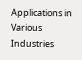Applications in Various Industries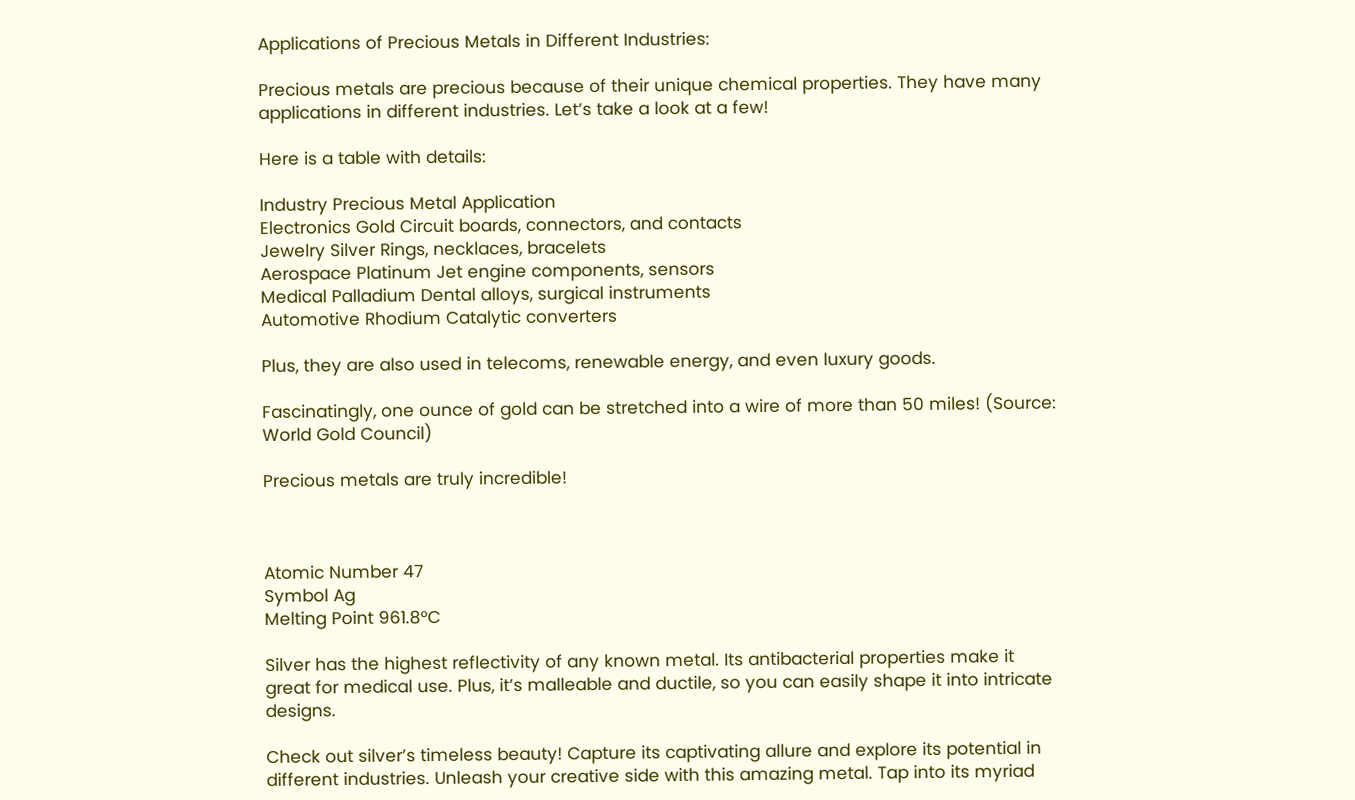Applications of Precious Metals in Different Industries:

Precious metals are precious because of their unique chemical properties. They have many applications in different industries. Let’s take a look at a few!

Here is a table with details:

Industry Precious Metal Application
Electronics Gold Circuit boards, connectors, and contacts
Jewelry Silver Rings, necklaces, bracelets
Aerospace Platinum Jet engine components, sensors
Medical Palladium Dental alloys, surgical instruments
Automotive Rhodium Catalytic converters

Plus, they are also used in telecoms, renewable energy, and even luxury goods.

Fascinatingly, one ounce of gold can be stretched into a wire of more than 50 miles! (Source: World Gold Council)

Precious metals are truly incredible!



Atomic Number 47
Symbol Ag
Melting Point 961.8°C

Silver has the highest reflectivity of any known metal. Its antibacterial properties make it great for medical use. Plus, it’s malleable and ductile, so you can easily shape it into intricate designs.

Check out silver’s timeless beauty! Capture its captivating allure and explore its potential in different industries. Unleash your creative side with this amazing metal. Tap into its myriad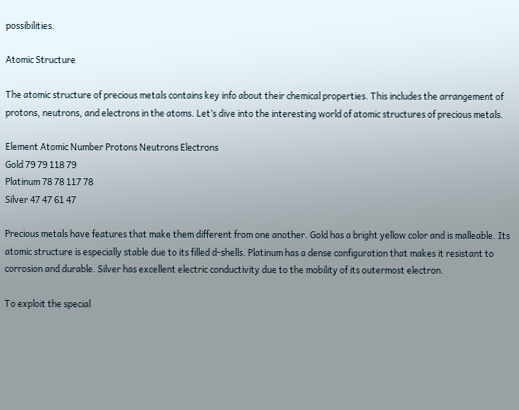possibilities.

Atomic Structure

The atomic structure of precious metals contains key info about their chemical properties. This includes the arrangement of protons, neutrons, and electrons in the atoms. Let’s dive into the interesting world of atomic structures of precious metals.

Element Atomic Number Protons Neutrons Electrons
Gold 79 79 118 79
Platinum 78 78 117 78
Silver 47 47 61 47

Precious metals have features that make them different from one another. Gold has a bright yellow color and is malleable. Its atomic structure is especially stable due to its filled d-shells. Platinum has a dense configuration that makes it resistant to corrosion and durable. Silver has excellent electric conductivity due to the mobility of its outermost electron.

To exploit the special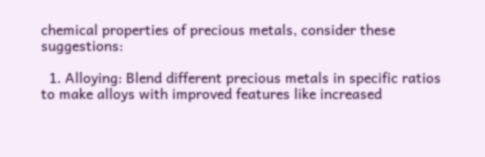chemical properties of precious metals, consider these suggestions:

  1. Alloying: Blend different precious metals in specific ratios to make alloys with improved features like increased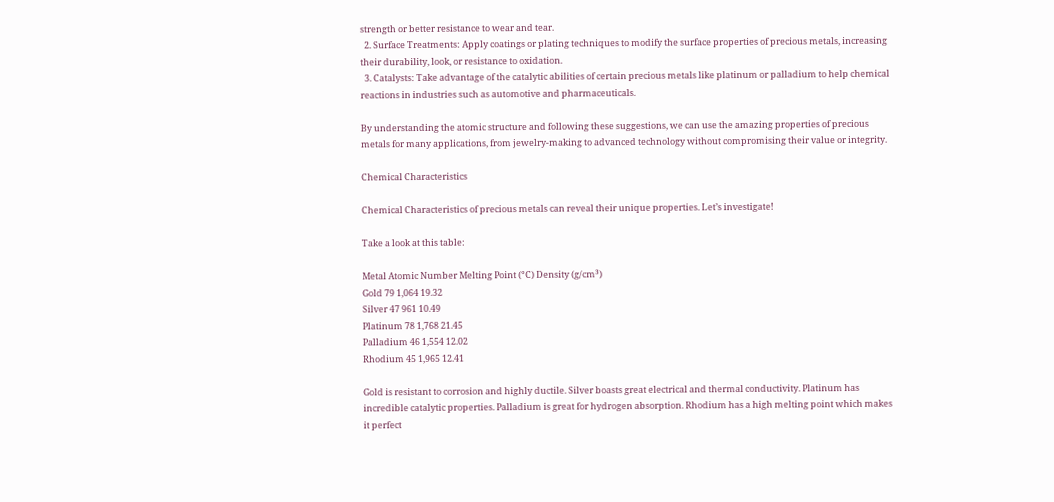strength or better resistance to wear and tear.
  2. Surface Treatments: Apply coatings or plating techniques to modify the surface properties of precious metals, increasing their durability, look, or resistance to oxidation.
  3. Catalysts: Take advantage of the catalytic abilities of certain precious metals like platinum or palladium to help chemical reactions in industries such as automotive and pharmaceuticals.

By understanding the atomic structure and following these suggestions, we can use the amazing properties of precious metals for many applications, from jewelry-making to advanced technology without compromising their value or integrity.

Chemical Characteristics

Chemical Characteristics of precious metals can reveal their unique properties. Let’s investigate!

Take a look at this table:

Metal Atomic Number Melting Point (°C) Density (g/cm³)
Gold 79 1,064 19.32
Silver 47 961 10.49
Platinum 78 1,768 21.45
Palladium 46 1,554 12.02
Rhodium 45 1,965 12.41

Gold is resistant to corrosion and highly ductile. Silver boasts great electrical and thermal conductivity. Platinum has incredible catalytic properties. Palladium is great for hydrogen absorption. Rhodium has a high melting point which makes it perfect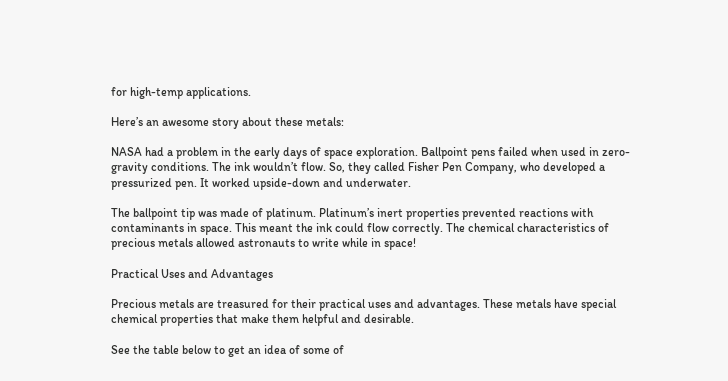for high-temp applications.

Here’s an awesome story about these metals:

NASA had a problem in the early days of space exploration. Ballpoint pens failed when used in zero-gravity conditions. The ink wouldn’t flow. So, they called Fisher Pen Company, who developed a pressurized pen. It worked upside-down and underwater.

The ballpoint tip was made of platinum. Platinum’s inert properties prevented reactions with contaminants in space. This meant the ink could flow correctly. The chemical characteristics of precious metals allowed astronauts to write while in space!

Practical Uses and Advantages

Precious metals are treasured for their practical uses and advantages. These metals have special chemical properties that make them helpful and desirable.

See the table below to get an idea of some of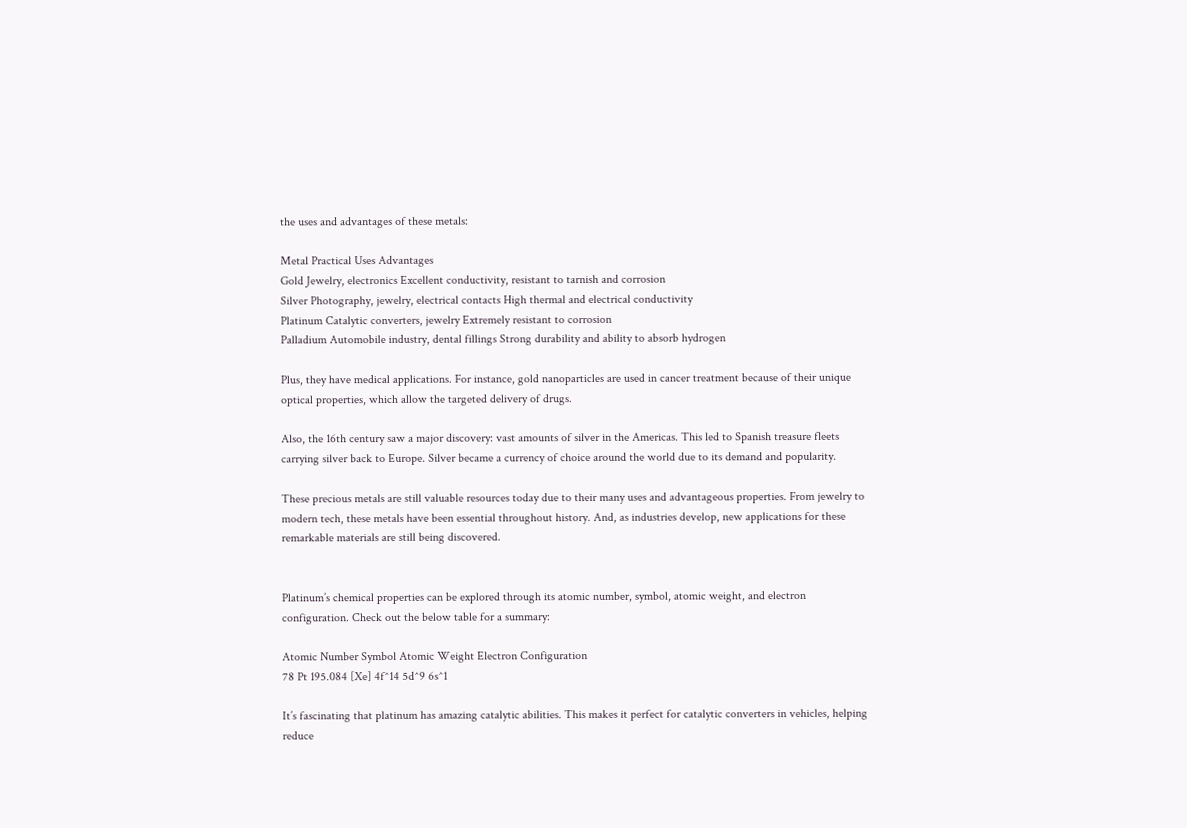the uses and advantages of these metals:

Metal Practical Uses Advantages
Gold Jewelry, electronics Excellent conductivity, resistant to tarnish and corrosion
Silver Photography, jewelry, electrical contacts High thermal and electrical conductivity
Platinum Catalytic converters, jewelry Extremely resistant to corrosion
Palladium Automobile industry, dental fillings Strong durability and ability to absorb hydrogen

Plus, they have medical applications. For instance, gold nanoparticles are used in cancer treatment because of their unique optical properties, which allow the targeted delivery of drugs.

Also, the 16th century saw a major discovery: vast amounts of silver in the Americas. This led to Spanish treasure fleets carrying silver back to Europe. Silver became a currency of choice around the world due to its demand and popularity.

These precious metals are still valuable resources today due to their many uses and advantageous properties. From jewelry to modern tech, these metals have been essential throughout history. And, as industries develop, new applications for these remarkable materials are still being discovered.


Platinum’s chemical properties can be explored through its atomic number, symbol, atomic weight, and electron configuration. Check out the below table for a summary:

Atomic Number Symbol Atomic Weight Electron Configuration
78 Pt 195.084 [Xe] 4f^14 5d^9 6s^1

It’s fascinating that platinum has amazing catalytic abilities. This makes it perfect for catalytic converters in vehicles, helping reduce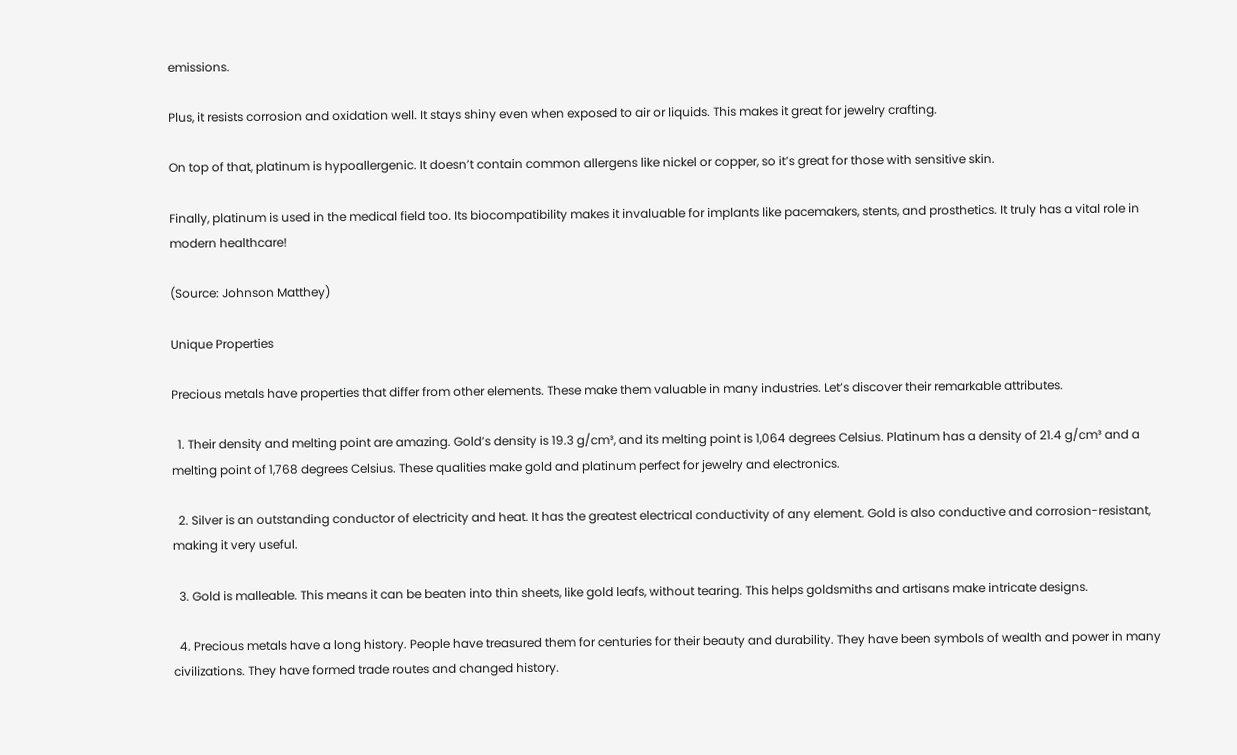emissions.

Plus, it resists corrosion and oxidation well. It stays shiny even when exposed to air or liquids. This makes it great for jewelry crafting.

On top of that, platinum is hypoallergenic. It doesn’t contain common allergens like nickel or copper, so it’s great for those with sensitive skin.

Finally, platinum is used in the medical field too. Its biocompatibility makes it invaluable for implants like pacemakers, stents, and prosthetics. It truly has a vital role in modern healthcare!

(Source: Johnson Matthey)

Unique Properties

Precious metals have properties that differ from other elements. These make them valuable in many industries. Let’s discover their remarkable attributes.

  1. Their density and melting point are amazing. Gold’s density is 19.3 g/cm³, and its melting point is 1,064 degrees Celsius. Platinum has a density of 21.4 g/cm³ and a melting point of 1,768 degrees Celsius. These qualities make gold and platinum perfect for jewelry and electronics.

  2. Silver is an outstanding conductor of electricity and heat. It has the greatest electrical conductivity of any element. Gold is also conductive and corrosion-resistant, making it very useful.

  3. Gold is malleable. This means it can be beaten into thin sheets, like gold leafs, without tearing. This helps goldsmiths and artisans make intricate designs.

  4. Precious metals have a long history. People have treasured them for centuries for their beauty and durability. They have been symbols of wealth and power in many civilizations. They have formed trade routes and changed history.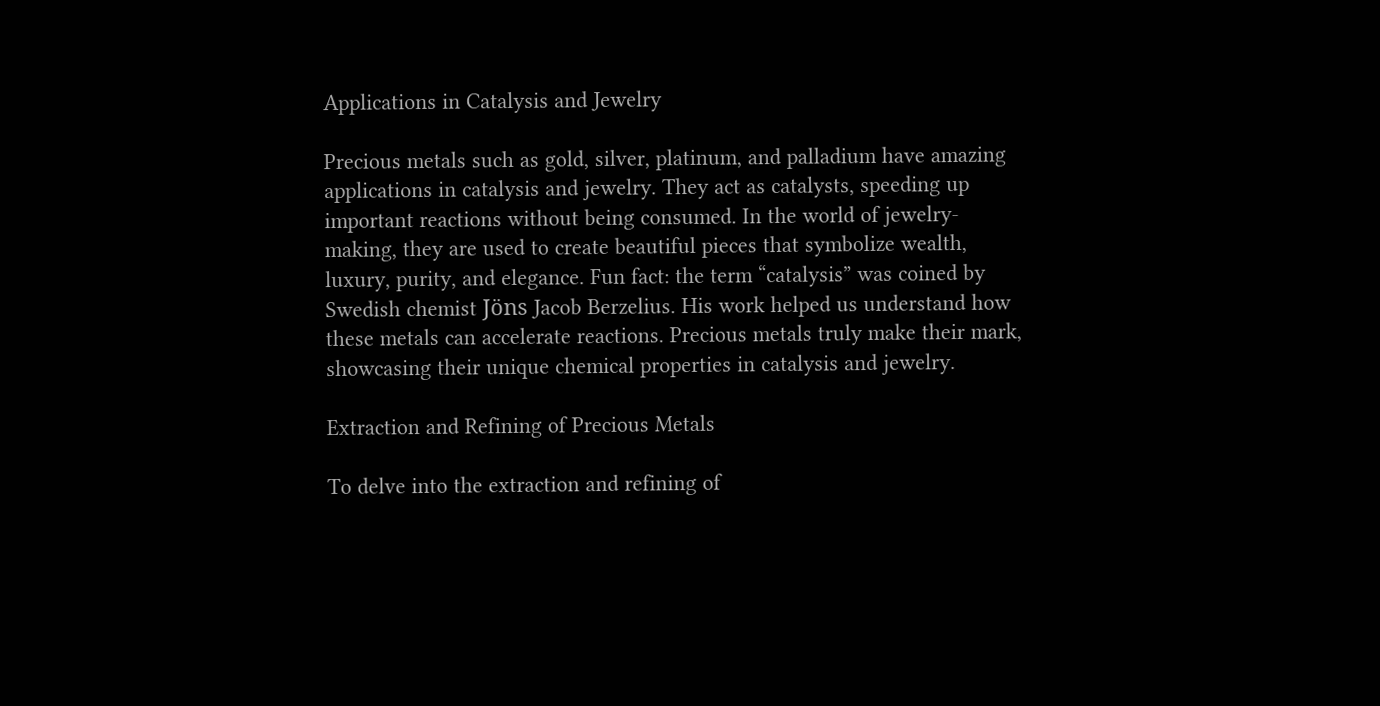Applications in Catalysis and Jewelry

Precious metals such as gold, silver, platinum, and palladium have amazing applications in catalysis and jewelry. They act as catalysts, speeding up important reactions without being consumed. In the world of jewelry-making, they are used to create beautiful pieces that symbolize wealth, luxury, purity, and elegance. Fun fact: the term “catalysis” was coined by Swedish chemist Jöns Jacob Berzelius. His work helped us understand how these metals can accelerate reactions. Precious metals truly make their mark, showcasing their unique chemical properties in catalysis and jewelry.

Extraction and Refining of Precious Metals

To delve into the extraction and refining of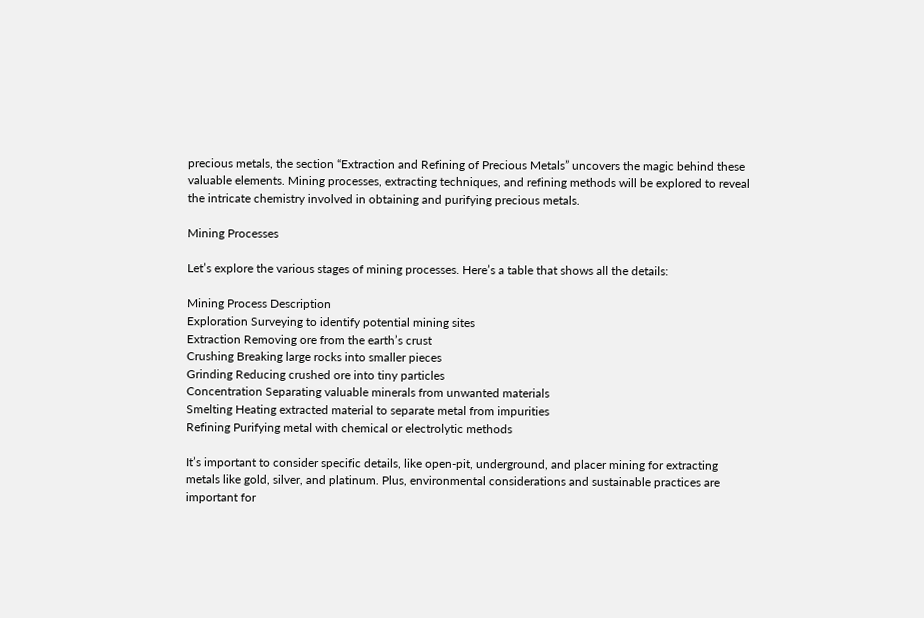precious metals, the section “Extraction and Refining of Precious Metals” uncovers the magic behind these valuable elements. Mining processes, extracting techniques, and refining methods will be explored to reveal the intricate chemistry involved in obtaining and purifying precious metals.

Mining Processes

Let’s explore the various stages of mining processes. Here’s a table that shows all the details:

Mining Process Description
Exploration Surveying to identify potential mining sites
Extraction Removing ore from the earth’s crust
Crushing Breaking large rocks into smaller pieces
Grinding Reducing crushed ore into tiny particles
Concentration Separating valuable minerals from unwanted materials
Smelting Heating extracted material to separate metal from impurities
Refining Purifying metal with chemical or electrolytic methods

It’s important to consider specific details, like open-pit, underground, and placer mining for extracting metals like gold, silver, and platinum. Plus, environmental considerations and sustainable practices are important for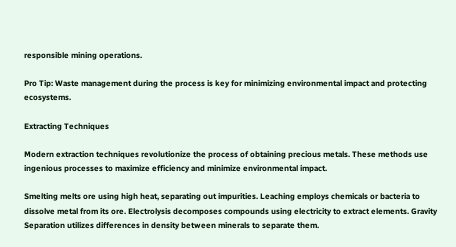responsible mining operations.

Pro Tip: Waste management during the process is key for minimizing environmental impact and protecting ecosystems.

Extracting Techniques

Modern extraction techniques revolutionize the process of obtaining precious metals. These methods use ingenious processes to maximize efficiency and minimize environmental impact.

Smelting melts ore using high heat, separating out impurities. Leaching employs chemicals or bacteria to dissolve metal from its ore. Electrolysis decomposes compounds using electricity to extract elements. Gravity Separation utilizes differences in density between minerals to separate them.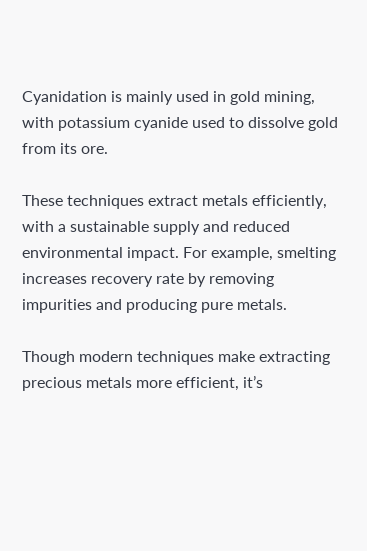Cyanidation is mainly used in gold mining, with potassium cyanide used to dissolve gold from its ore.

These techniques extract metals efficiently, with a sustainable supply and reduced environmental impact. For example, smelting increases recovery rate by removing impurities and producing pure metals.

Though modern techniques make extracting precious metals more efficient, it’s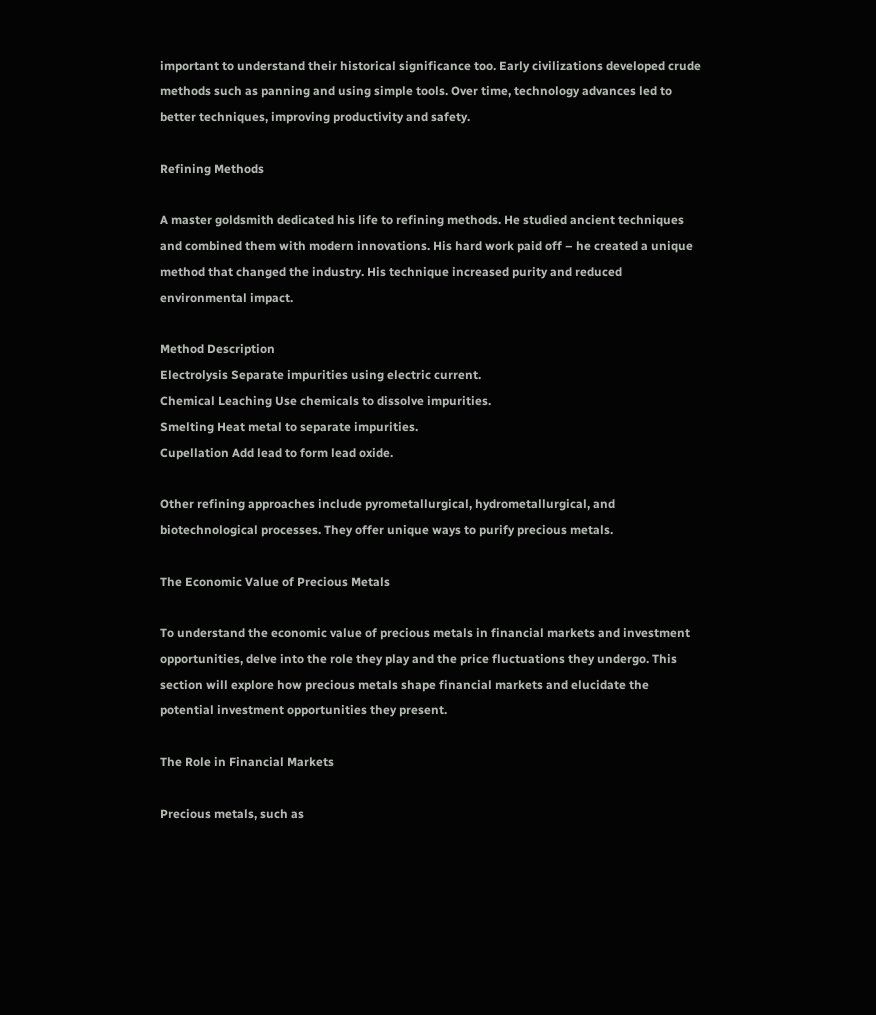important to understand their historical significance too. Early civilizations developed crude methods such as panning and using simple tools. Over time, technology advances led to better techniques, improving productivity and safety.

Refining Methods

A master goldsmith dedicated his life to refining methods. He studied ancient techniques and combined them with modern innovations. His hard work paid off – he created a unique method that changed the industry. His technique increased purity and reduced environmental impact.

Method Description
Electrolysis Separate impurities using electric current.
Chemical Leaching Use chemicals to dissolve impurities.
Smelting Heat metal to separate impurities.
Cupellation Add lead to form lead oxide.

Other refining approaches include pyrometallurgical, hydrometallurgical, and biotechnological processes. They offer unique ways to purify precious metals.

The Economic Value of Precious Metals

To understand the economic value of precious metals in financial markets and investment opportunities, delve into the role they play and the price fluctuations they undergo. This section will explore how precious metals shape financial markets and elucidate the potential investment opportunities they present.

The Role in Financial Markets

Precious metals, such as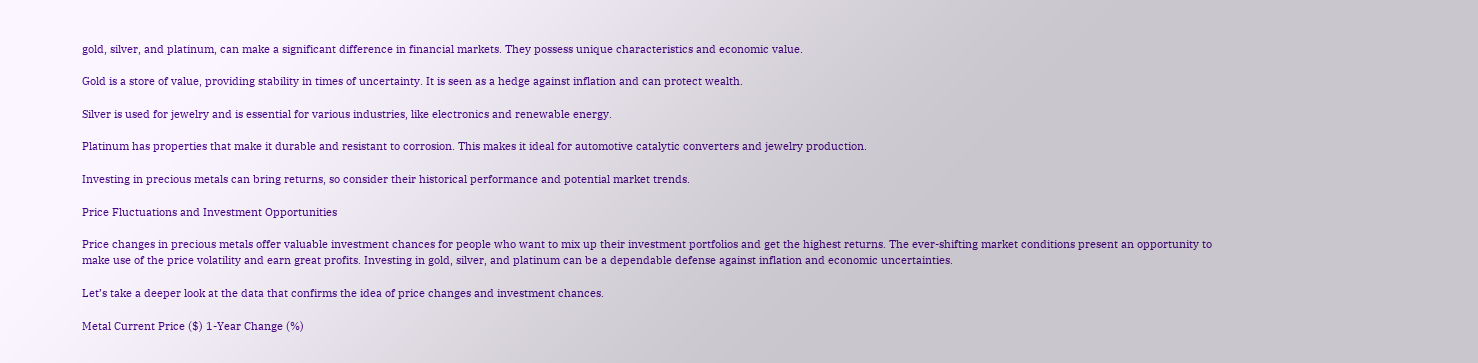gold, silver, and platinum, can make a significant difference in financial markets. They possess unique characteristics and economic value.

Gold is a store of value, providing stability in times of uncertainty. It is seen as a hedge against inflation and can protect wealth.

Silver is used for jewelry and is essential for various industries, like electronics and renewable energy.

Platinum has properties that make it durable and resistant to corrosion. This makes it ideal for automotive catalytic converters and jewelry production.

Investing in precious metals can bring returns, so consider their historical performance and potential market trends.

Price Fluctuations and Investment Opportunities

Price changes in precious metals offer valuable investment chances for people who want to mix up their investment portfolios and get the highest returns. The ever-shifting market conditions present an opportunity to make use of the price volatility and earn great profits. Investing in gold, silver, and platinum can be a dependable defense against inflation and economic uncertainties.

Let’s take a deeper look at the data that confirms the idea of price changes and investment chances.

Metal Current Price ($) 1-Year Change (%)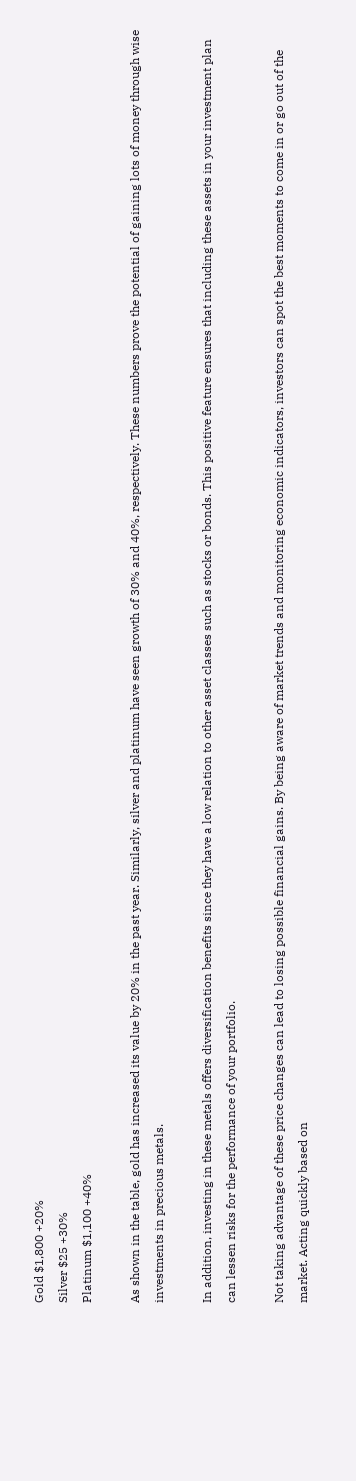Gold $1,800 +20%
Silver $25 +30%
Platinum $1,100 +40%

As shown in the table, gold has increased its value by 20% in the past year. Similarly, silver and platinum have seen growth of 30% and 40%, respectively. These numbers prove the potential of gaining lots of money through wise investments in precious metals.

In addition, investing in these metals offers diversification benefits since they have a low relation to other asset classes such as stocks or bonds. This positive feature ensures that including these assets in your investment plan can lessen risks for the performance of your portfolio.

Not taking advantage of these price changes can lead to losing possible financial gains. By being aware of market trends and monitoring economic indicators, investors can spot the best moments to come in or go out of the market. Acting quickly based on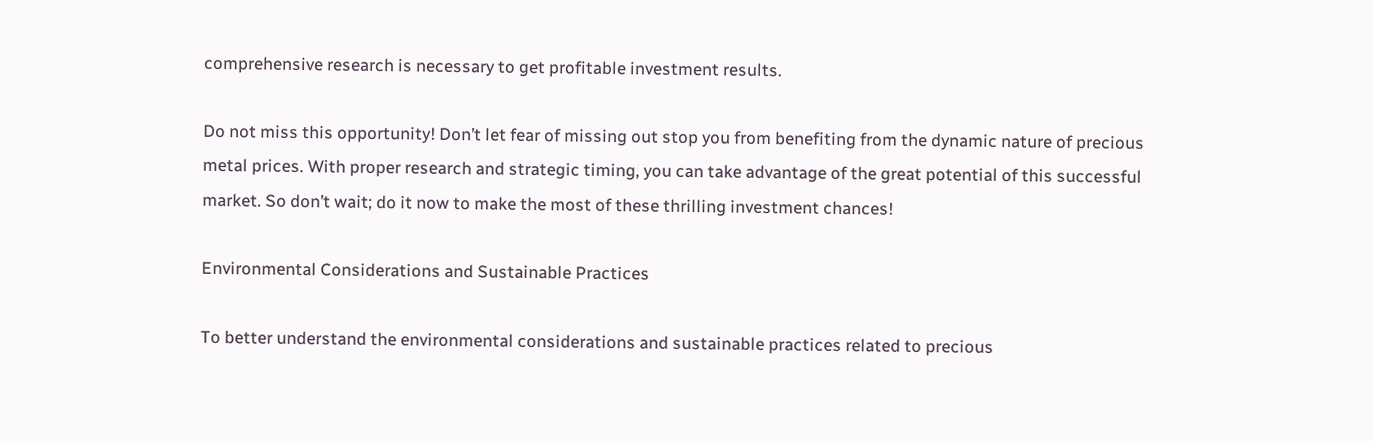comprehensive research is necessary to get profitable investment results.

Do not miss this opportunity! Don’t let fear of missing out stop you from benefiting from the dynamic nature of precious metal prices. With proper research and strategic timing, you can take advantage of the great potential of this successful market. So don’t wait; do it now to make the most of these thrilling investment chances!

Environmental Considerations and Sustainable Practices

To better understand the environmental considerations and sustainable practices related to precious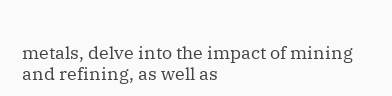metals, delve into the impact of mining and refining, as well as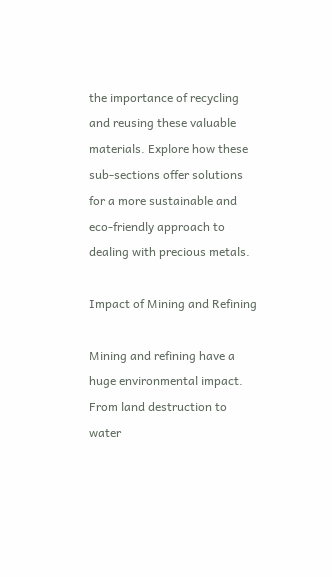the importance of recycling and reusing these valuable materials. Explore how these sub-sections offer solutions for a more sustainable and eco-friendly approach to dealing with precious metals.

Impact of Mining and Refining

Mining and refining have a huge environmental impact. From land destruction to water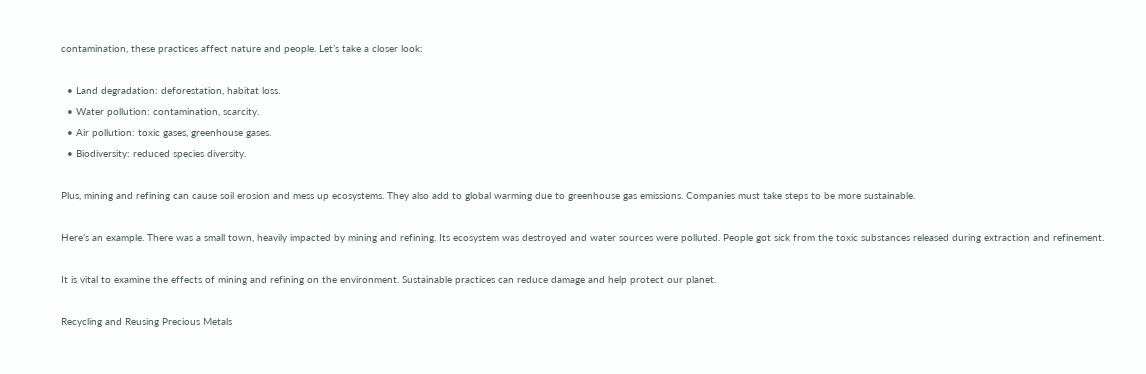contamination, these practices affect nature and people. Let’s take a closer look:

  • Land degradation: deforestation, habitat loss.
  • Water pollution: contamination, scarcity.
  • Air pollution: toxic gases, greenhouse gases.
  • Biodiversity: reduced species diversity.

Plus, mining and refining can cause soil erosion and mess up ecosystems. They also add to global warming due to greenhouse gas emissions. Companies must take steps to be more sustainable.

Here’s an example. There was a small town, heavily impacted by mining and refining. Its ecosystem was destroyed and water sources were polluted. People got sick from the toxic substances released during extraction and refinement.

It is vital to examine the effects of mining and refining on the environment. Sustainable practices can reduce damage and help protect our planet.

Recycling and Reusing Precious Metals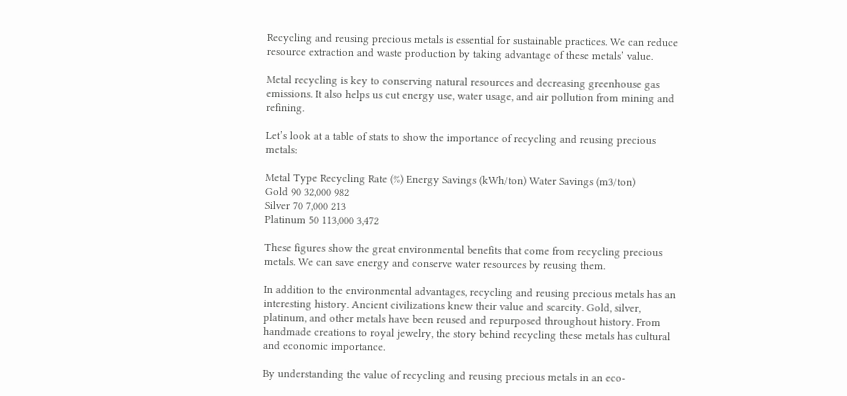Recycling and reusing precious metals is essential for sustainable practices. We can reduce resource extraction and waste production by taking advantage of these metals’ value.

Metal recycling is key to conserving natural resources and decreasing greenhouse gas emissions. It also helps us cut energy use, water usage, and air pollution from mining and refining.

Let’s look at a table of stats to show the importance of recycling and reusing precious metals:

Metal Type Recycling Rate (%) Energy Savings (kWh/ton) Water Savings (m3/ton)
Gold 90 32,000 982
Silver 70 7,000 213
Platinum 50 113,000 3,472

These figures show the great environmental benefits that come from recycling precious metals. We can save energy and conserve water resources by reusing them.

In addition to the environmental advantages, recycling and reusing precious metals has an interesting history. Ancient civilizations knew their value and scarcity. Gold, silver, platinum, and other metals have been reused and repurposed throughout history. From handmade creations to royal jewelry, the story behind recycling these metals has cultural and economic importance.

By understanding the value of recycling and reusing precious metals in an eco-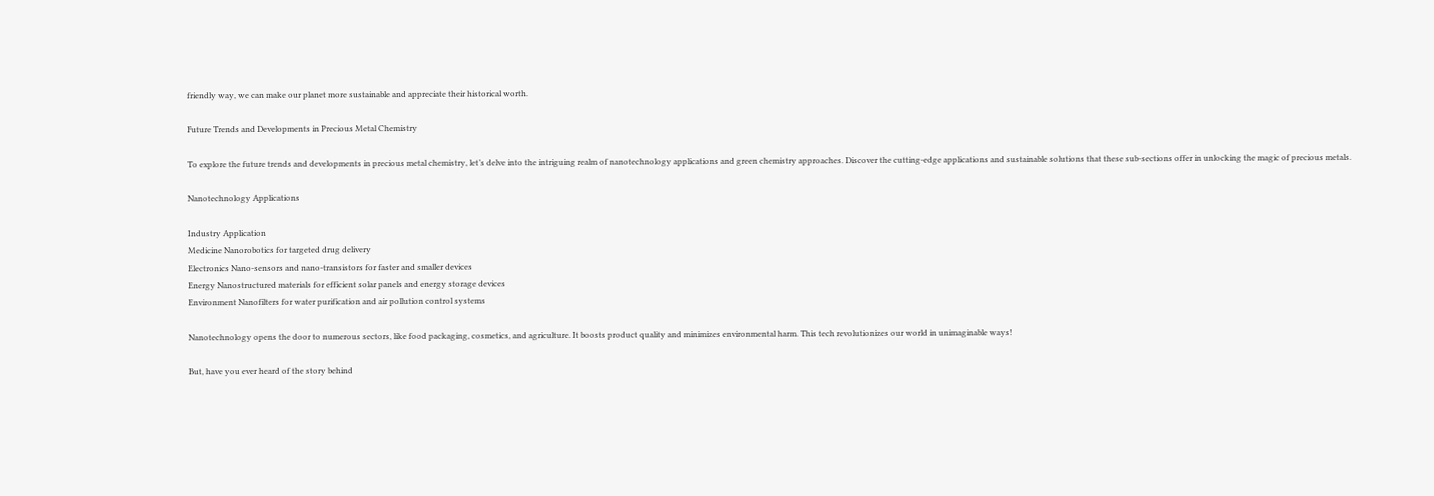friendly way, we can make our planet more sustainable and appreciate their historical worth.

Future Trends and Developments in Precious Metal Chemistry

To explore the future trends and developments in precious metal chemistry, let’s delve into the intriguing realm of nanotechnology applications and green chemistry approaches. Discover the cutting-edge applications and sustainable solutions that these sub-sections offer in unlocking the magic of precious metals.

Nanotechnology Applications

Industry Application
Medicine Nanorobotics for targeted drug delivery
Electronics Nano-sensors and nano-transistors for faster and smaller devices
Energy Nanostructured materials for efficient solar panels and energy storage devices
Environment Nanofilters for water purification and air pollution control systems

Nanotechnology opens the door to numerous sectors, like food packaging, cosmetics, and agriculture. It boosts product quality and minimizes environmental harm. This tech revolutionizes our world in unimaginable ways!

But, have you ever heard of the story behind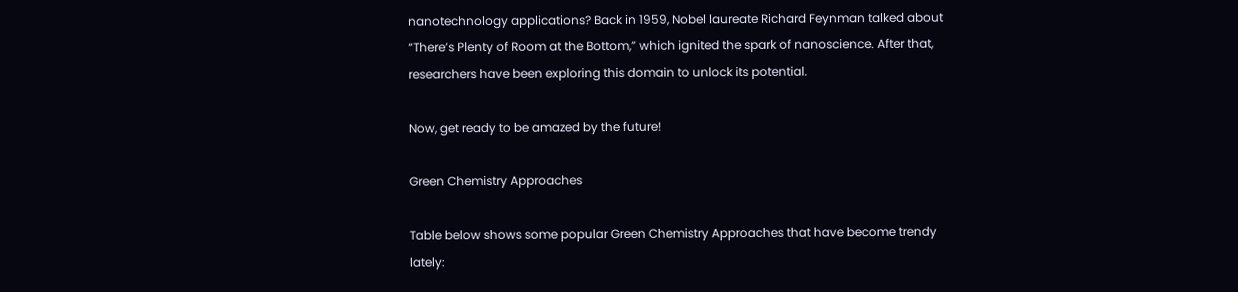nanotechnology applications? Back in 1959, Nobel laureate Richard Feynman talked about “There’s Plenty of Room at the Bottom,” which ignited the spark of nanoscience. After that, researchers have been exploring this domain to unlock its potential.

Now, get ready to be amazed by the future!

Green Chemistry Approaches

Table below shows some popular Green Chemistry Approaches that have become trendy lately: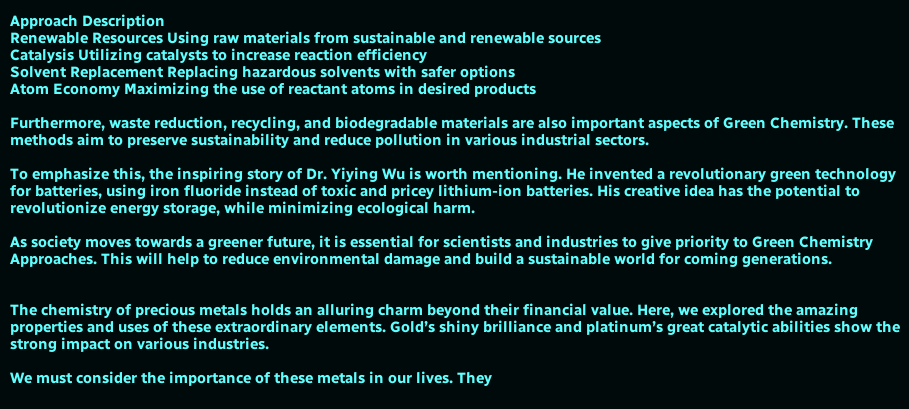Approach Description
Renewable Resources Using raw materials from sustainable and renewable sources
Catalysis Utilizing catalysts to increase reaction efficiency
Solvent Replacement Replacing hazardous solvents with safer options
Atom Economy Maximizing the use of reactant atoms in desired products

Furthermore, waste reduction, recycling, and biodegradable materials are also important aspects of Green Chemistry. These methods aim to preserve sustainability and reduce pollution in various industrial sectors.

To emphasize this, the inspiring story of Dr. Yiying Wu is worth mentioning. He invented a revolutionary green technology for batteries, using iron fluoride instead of toxic and pricey lithium-ion batteries. His creative idea has the potential to revolutionize energy storage, while minimizing ecological harm.

As society moves towards a greener future, it is essential for scientists and industries to give priority to Green Chemistry Approaches. This will help to reduce environmental damage and build a sustainable world for coming generations.


The chemistry of precious metals holds an alluring charm beyond their financial value. Here, we explored the amazing properties and uses of these extraordinary elements. Gold’s shiny brilliance and platinum’s great catalytic abilities show the strong impact on various industries.

We must consider the importance of these metals in our lives. They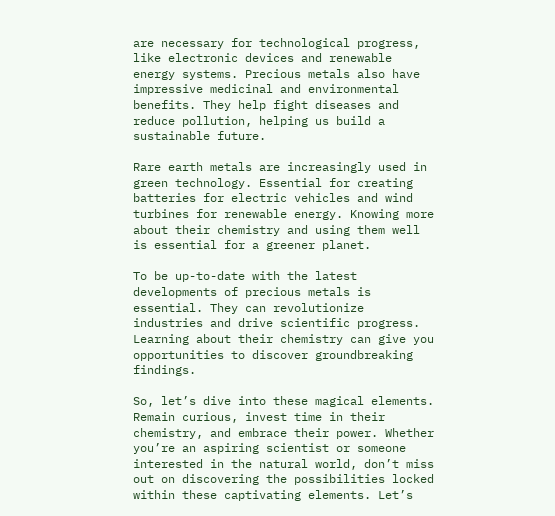are necessary for technological progress, like electronic devices and renewable energy systems. Precious metals also have impressive medicinal and environmental benefits. They help fight diseases and reduce pollution, helping us build a sustainable future.

Rare earth metals are increasingly used in green technology. Essential for creating batteries for electric vehicles and wind turbines for renewable energy. Knowing more about their chemistry and using them well is essential for a greener planet.

To be up-to-date with the latest developments of precious metals is essential. They can revolutionize industries and drive scientific progress. Learning about their chemistry can give you opportunities to discover groundbreaking findings.

So, let’s dive into these magical elements. Remain curious, invest time in their chemistry, and embrace their power. Whether you’re an aspiring scientist or someone interested in the natural world, don’t miss out on discovering the possibilities locked within these captivating elements. Let’s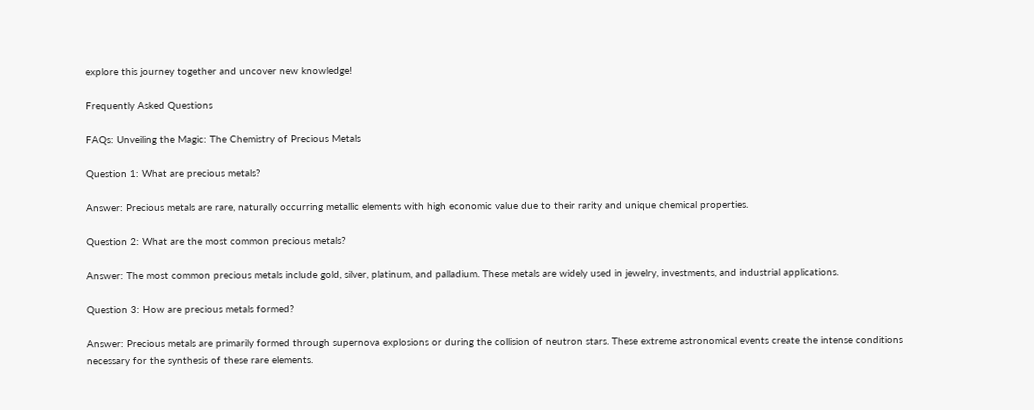explore this journey together and uncover new knowledge!

Frequently Asked Questions

FAQs: Unveiling the Magic: The Chemistry of Precious Metals

Question 1: What are precious metals?

Answer: Precious metals are rare, naturally occurring metallic elements with high economic value due to their rarity and unique chemical properties.

Question 2: What are the most common precious metals?

Answer: The most common precious metals include gold, silver, platinum, and palladium. These metals are widely used in jewelry, investments, and industrial applications.

Question 3: How are precious metals formed?

Answer: Precious metals are primarily formed through supernova explosions or during the collision of neutron stars. These extreme astronomical events create the intense conditions necessary for the synthesis of these rare elements.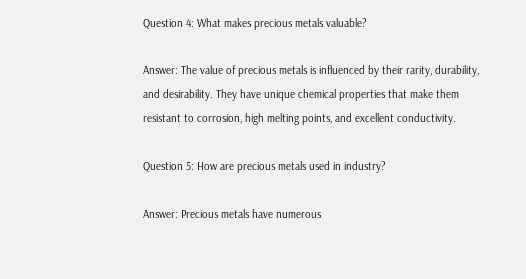Question 4: What makes precious metals valuable?

Answer: The value of precious metals is influenced by their rarity, durability, and desirability. They have unique chemical properties that make them resistant to corrosion, high melting points, and excellent conductivity.

Question 5: How are precious metals used in industry?

Answer: Precious metals have numerous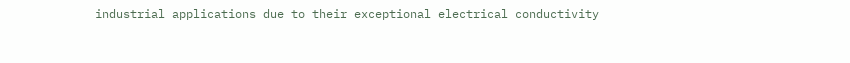industrial applications due to their exceptional electrical conductivity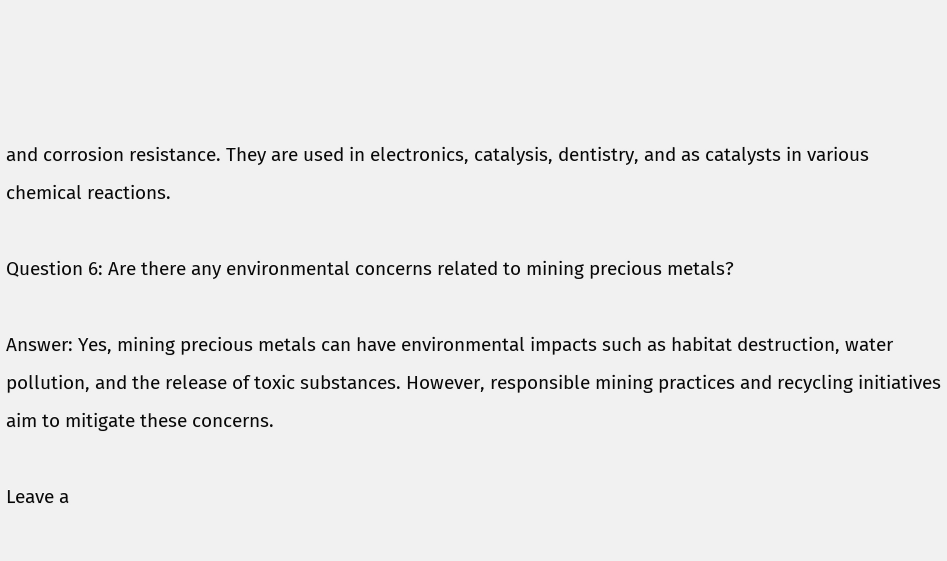and corrosion resistance. They are used in electronics, catalysis, dentistry, and as catalysts in various chemical reactions.

Question 6: Are there any environmental concerns related to mining precious metals?

Answer: Yes, mining precious metals can have environmental impacts such as habitat destruction, water pollution, and the release of toxic substances. However, responsible mining practices and recycling initiatives aim to mitigate these concerns.

Leave a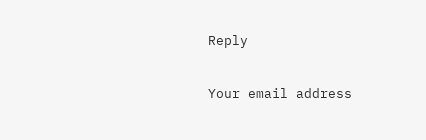Reply

Your email address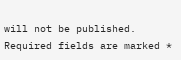will not be published. Required fields are marked *